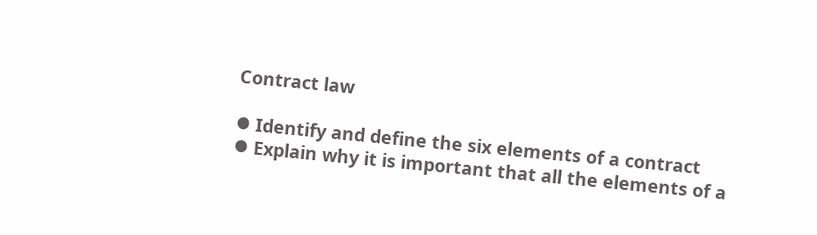Contract law

⦁ Identify and define the six elements of a contract
⦁ Explain why it is important that all the elements of a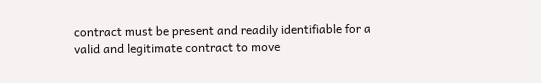contract must be present and readily identifiable for a valid and legitimate contract to move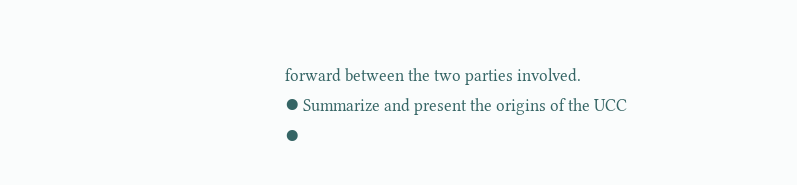forward between the two parties involved.
⦁ Summarize and present the origins of the UCC
⦁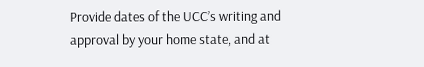Provide dates of the UCC’s writing and approval by your home state, and at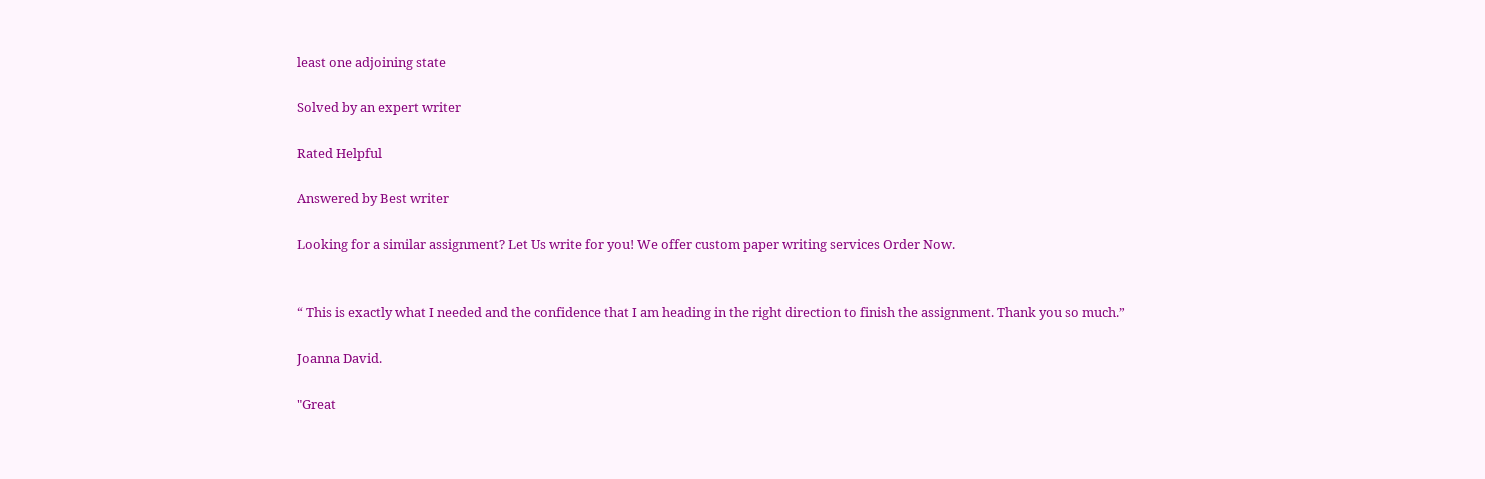least one adjoining state

Solved by an expert writer

Rated Helpful

Answered by Best writer

Looking for a similar assignment? Let Us write for you! We offer custom paper writing services Order Now.


“ This is exactly what I needed and the confidence that I am heading in the right direction to finish the assignment. Thank you so much.”

Joanna David.

"Great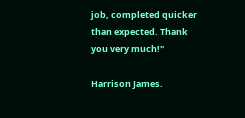job, completed quicker than expected. Thank you very much!"

Harrison James.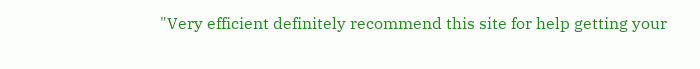"Very efficient definitely recommend this site for help getting your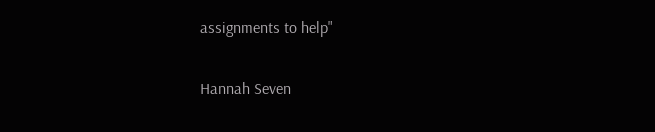assignments to help"

Hannah Seven